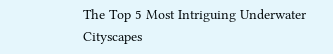The Top 5 Most Intriguing Underwater Cityscapes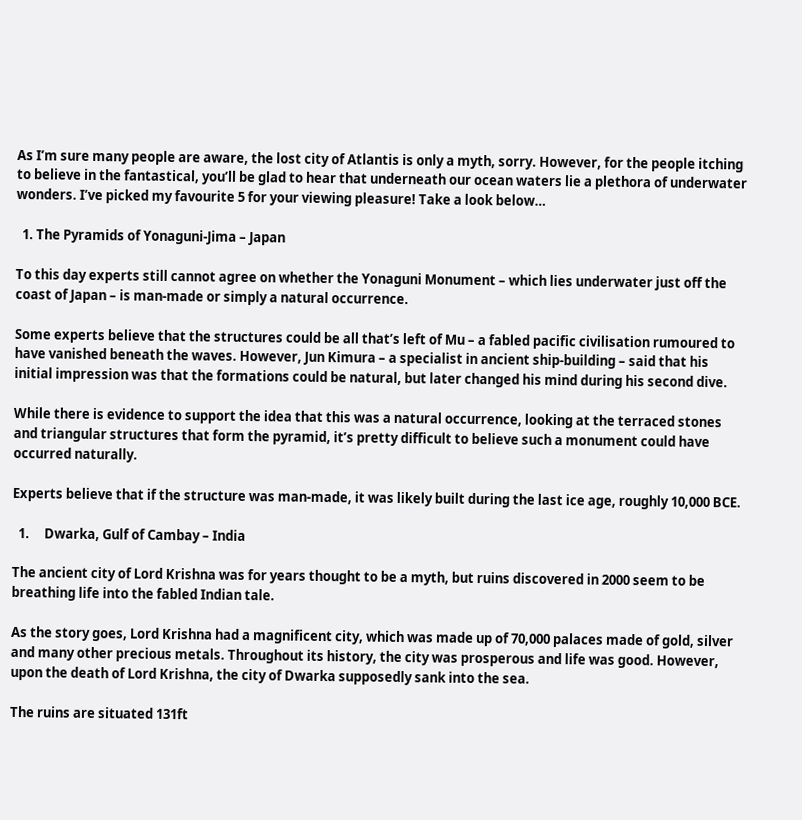As I’m sure many people are aware, the lost city of Atlantis is only a myth, sorry. However, for the people itching to believe in the fantastical, you’ll be glad to hear that underneath our ocean waters lie a plethora of underwater wonders. I’ve picked my favourite 5 for your viewing pleasure! Take a look below…

  1. The Pyramids of Yonaguni-Jima – Japan

To this day experts still cannot agree on whether the Yonaguni Monument – which lies underwater just off the coast of Japan – is man-made or simply a natural occurrence.

Some experts believe that the structures could be all that’s left of Mu – a fabled pacific civilisation rumoured to have vanished beneath the waves. However, Jun Kimura – a specialist in ancient ship-building – said that his initial impression was that the formations could be natural, but later changed his mind during his second dive.

While there is evidence to support the idea that this was a natural occurrence, looking at the terraced stones and triangular structures that form the pyramid, it’s pretty difficult to believe such a monument could have occurred naturally.

Experts believe that if the structure was man-made, it was likely built during the last ice age, roughly 10,000 BCE.

  1.     Dwarka, Gulf of Cambay – India

The ancient city of Lord Krishna was for years thought to be a myth, but ruins discovered in 2000 seem to be breathing life into the fabled Indian tale.

As the story goes, Lord Krishna had a magnificent city, which was made up of 70,000 palaces made of gold, silver and many other precious metals. Throughout its history, the city was prosperous and life was good. However, upon the death of Lord Krishna, the city of Dwarka supposedly sank into the sea.

The ruins are situated 131ft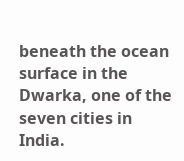beneath the ocean surface in the Dwarka, one of the seven cities in India.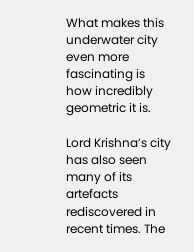What makes this underwater city even more fascinating is how incredibly geometric it is.

Lord Krishna’s city has also seen many of its artefacts rediscovered in recent times. The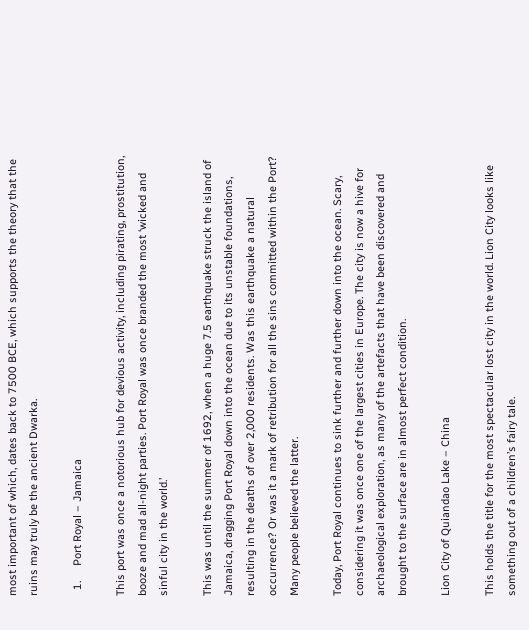most important of which, dates back to 7500 BCE, which supports the theory that the ruins may truly be the ancient Dwarka.

  1.     Port Royal – Jamaica

This port was once a notorious hub for devious activity, including pirating, prostitution, booze and mad all-night parties. Port Royal was once branded the most ‘wicked and sinful city in the world.’

This was until the summer of 1692, when a huge 7.5 earthquake struck the island of Jamaica, dragging Port Royal down into the ocean due to its unstable foundations, resulting in the deaths of over 2,000 residents. Was this earthquake a natural occurrence? Or was it a mark of retribution for all the sins committed within the Port? Many people believed the latter.

Today, Port Royal continues to sink further and further down into the ocean. Scary, considering it was once one of the largest cities in Europe. The city is now a hive for archaeological exploration, as many of the artefacts that have been discovered and brought to the surface are in almost perfect condition.

Lion City of Quiandao Lake – China

This holds the title for the most spectacular lost city in the world. Lion City looks like something out of a children’s fairy tale.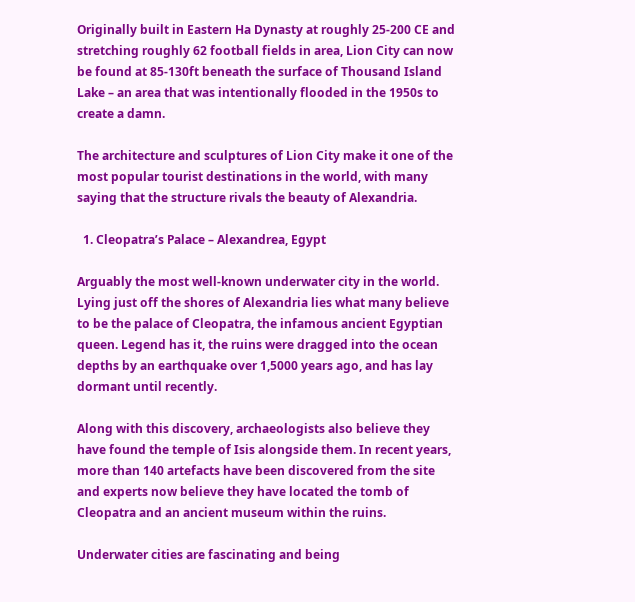Originally built in Eastern Ha Dynasty at roughly 25-200 CE and stretching roughly 62 football fields in area, Lion City can now be found at 85-130ft beneath the surface of Thousand Island Lake – an area that was intentionally flooded in the 1950s to create a damn.

The architecture and sculptures of Lion City make it one of the most popular tourist destinations in the world, with many saying that the structure rivals the beauty of Alexandria.

  1. Cleopatra’s Palace – Alexandrea, Egypt

Arguably the most well-known underwater city in the world. Lying just off the shores of Alexandria lies what many believe to be the palace of Cleopatra, the infamous ancient Egyptian queen. Legend has it, the ruins were dragged into the ocean depths by an earthquake over 1,5000 years ago, and has lay dormant until recently.

Along with this discovery, archaeologists also believe they have found the temple of Isis alongside them. In recent years, more than 140 artefacts have been discovered from the site and experts now believe they have located the tomb of Cleopatra and an ancient museum within the ruins.

Underwater cities are fascinating and being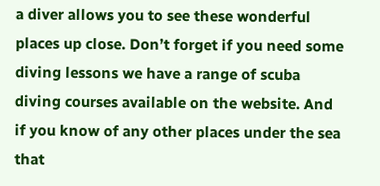a diver allows you to see these wonderful places up close. Don’t forget if you need some diving lessons we have a range of scuba diving courses available on the website. And if you know of any other places under the sea that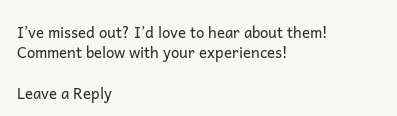I’ve missed out? I’d love to hear about them! Comment below with your experiences!

Leave a Reply